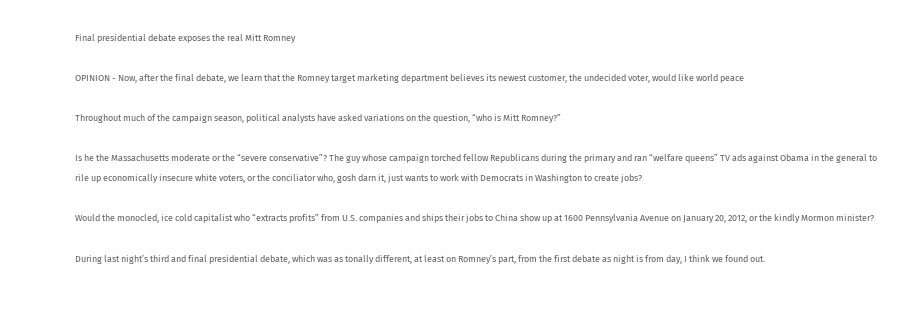Final presidential debate exposes the real Mitt Romney

OPINION - Now, after the final debate, we learn that the Romney target marketing department believes its newest customer, the undecided voter, would like world peace

Throughout much of the campaign season, political analysts have asked variations on the question, “who is Mitt Romney?”

Is he the Massachusetts moderate or the “severe conservative”? The guy whose campaign torched fellow Republicans during the primary and ran “welfare queens” TV ads against Obama in the general to rile up economically insecure white voters, or the conciliator who, gosh darn it, just wants to work with Democrats in Washington to create jobs?

Would the monocled, ice cold capitalist who “extracts profits” from U.S. companies and ships their jobs to China show up at 1600 Pennsylvania Avenue on January 20, 2012, or the kindly Mormon minister?

During last night’s third and final presidential debate, which was as tonally different, at least on Romney’s part, from the first debate as night is from day, I think we found out.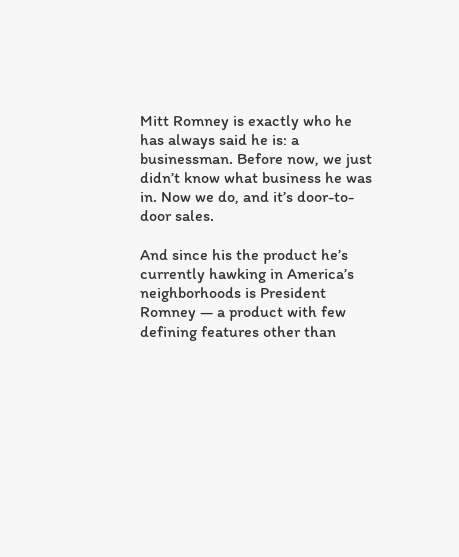Mitt Romney is exactly who he has always said he is: a businessman. Before now, we just didn’t know what business he was in. Now we do, and it’s door-to-door sales.

And since his the product he’s currently hawking in America’s neighborhoods is President Romney — a product with few defining features other than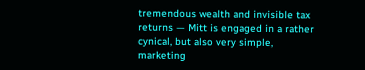tremendous wealth and invisible tax returns — Mitt is engaged in a rather cynical, but also very simple, marketing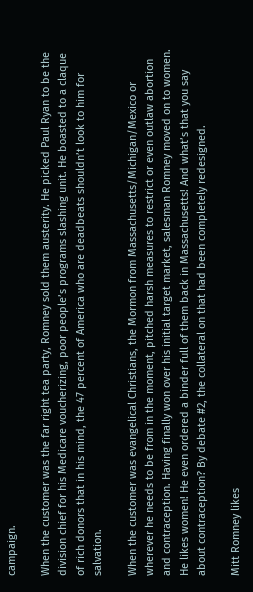campaign.

When the customer was the far right tea party, Romney sold them austerity. He picked Paul Ryan to be the division chief for his Medicare voucherizing, poor people’s programs slashing unit. He boasted to a claque of rich donors that in his mind, the 47 percent of America who are deadbeats shouldn’t look to him for salvation.

When the customer was evangelical Christians, the Mormon from Massachusetts/Michigan/Mexico or wherever he needs to be from in the moment, pitched harsh measures to restrict or even outlaw abortion and contraception. Having finally won over his initial target market, salesman Romney moved on to women. He likes women! He even ordered a binder full of them back in Massachusetts! And what’s that you say about contraception? By debate #2, the collateral on that had been completely redesigned.

Mitt Romney likes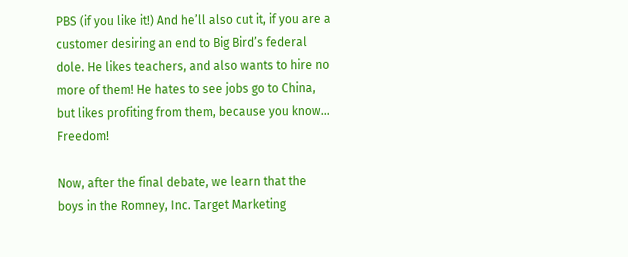PBS (if you like it!) And he’ll also cut it, if you are a customer desiring an end to Big Bird’s federal dole. He likes teachers, and also wants to hire no more of them! He hates to see jobs go to China, but likes profiting from them, because you know… Freedom!

Now, after the final debate, we learn that the boys in the Romney, Inc. Target Marketing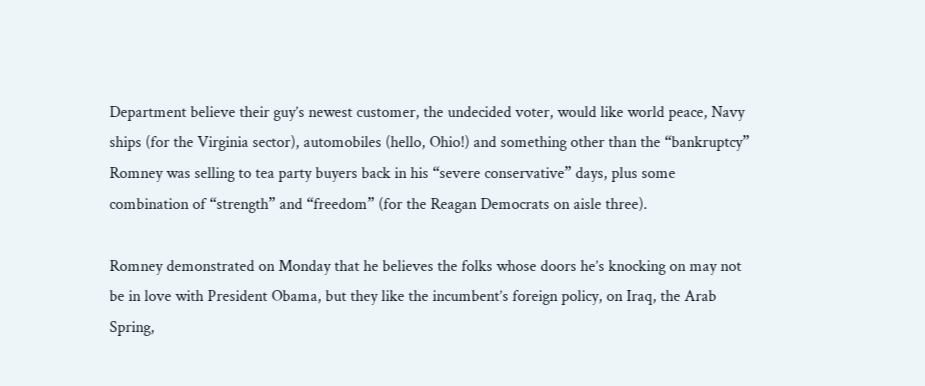Department believe their guy’s newest customer, the undecided voter, would like world peace, Navy ships (for the Virginia sector), automobiles (hello, Ohio!) and something other than the “bankruptcy” Romney was selling to tea party buyers back in his “severe conservative” days, plus some combination of “strength” and “freedom” (for the Reagan Democrats on aisle three).

Romney demonstrated on Monday that he believes the folks whose doors he’s knocking on may not be in love with President Obama, but they like the incumbent’s foreign policy, on Iraq, the Arab Spring,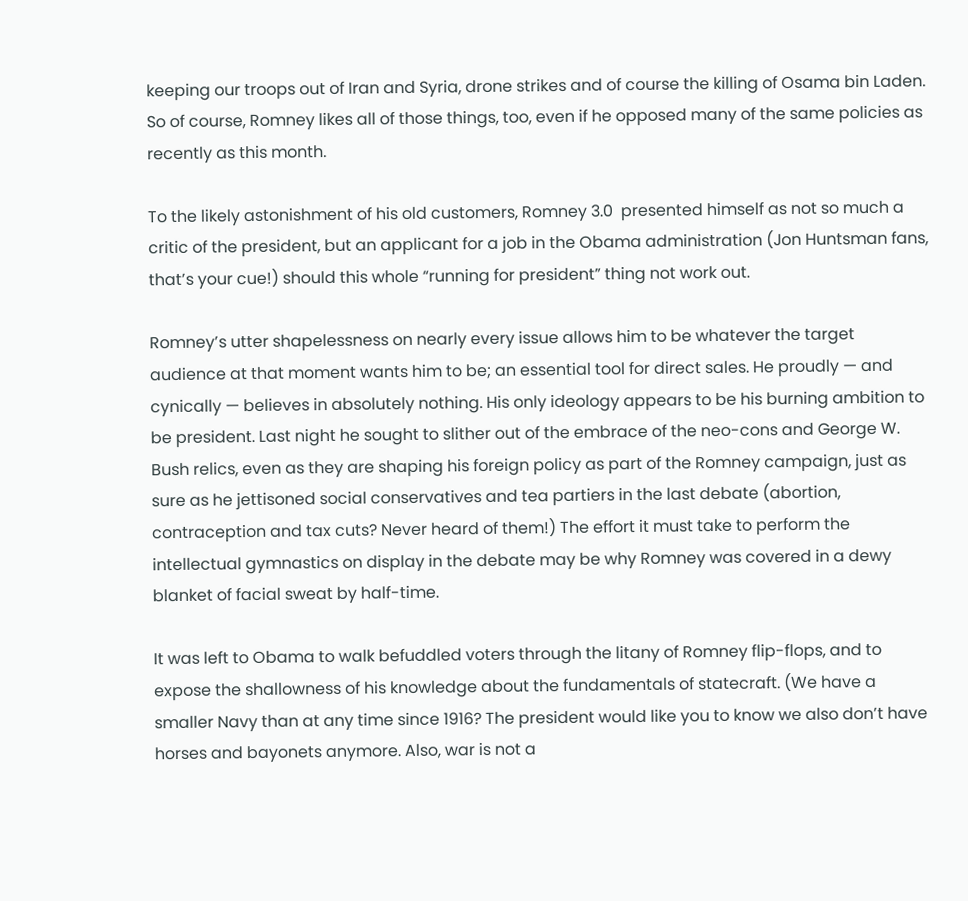keeping our troops out of Iran and Syria, drone strikes and of course the killing of Osama bin Laden. So of course, Romney likes all of those things, too, even if he opposed many of the same policies as recently as this month.

To the likely astonishment of his old customers, Romney 3.0  presented himself as not so much a critic of the president, but an applicant for a job in the Obama administration (Jon Huntsman fans, that’s your cue!) should this whole “running for president” thing not work out.

Romney’s utter shapelessness on nearly every issue allows him to be whatever the target audience at that moment wants him to be; an essential tool for direct sales. He proudly — and cynically — believes in absolutely nothing. His only ideology appears to be his burning ambition to be president. Last night he sought to slither out of the embrace of the neo-cons and George W. Bush relics, even as they are shaping his foreign policy as part of the Romney campaign, just as sure as he jettisoned social conservatives and tea partiers in the last debate (abortion, contraception and tax cuts? Never heard of them!) The effort it must take to perform the intellectual gymnastics on display in the debate may be why Romney was covered in a dewy blanket of facial sweat by half-time.

It was left to Obama to walk befuddled voters through the litany of Romney flip-flops, and to expose the shallowness of his knowledge about the fundamentals of statecraft. (We have a smaller Navy than at any time since 1916? The president would like you to know we also don’t have horses and bayonets anymore. Also, war is not a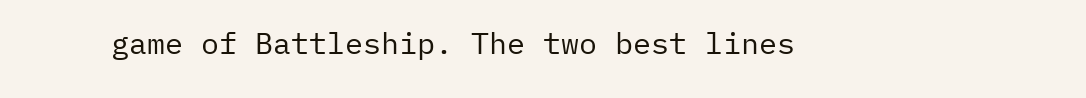game of Battleship. The two best lines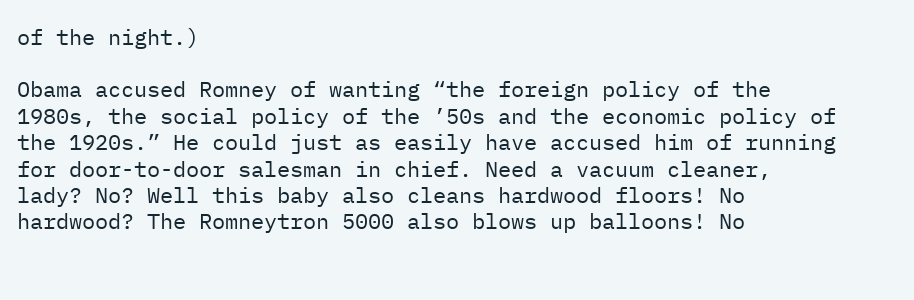of the night.)

Obama accused Romney of wanting “the foreign policy of the 1980s, the social policy of the ’50s and the economic policy of the 1920s.” He could just as easily have accused him of running for door-to-door salesman in chief. Need a vacuum cleaner, lady? No? Well this baby also cleans hardwood floors! No hardwood? The Romneytron 5000 also blows up balloons! No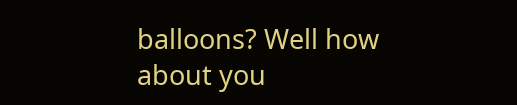balloons? Well how about you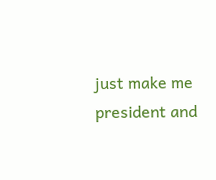just make me president and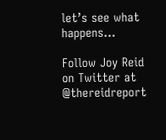let’s see what happens…

Follow Joy Reid on Twitter at @thereidreport